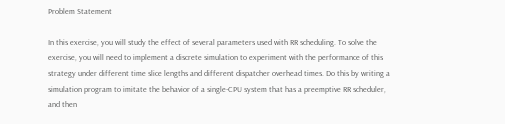Problem Statement

In this exercise, you will study the effect of several parameters used with RR scheduling. To solve the exercise, you will need to implement a discrete simulation to experiment with the performance of this strategy under different time slice lengths and different dispatcher overhead times. Do this by writing a simulation program to imitate the behavior of a single-CPU system that has a preemptive RR scheduler, and then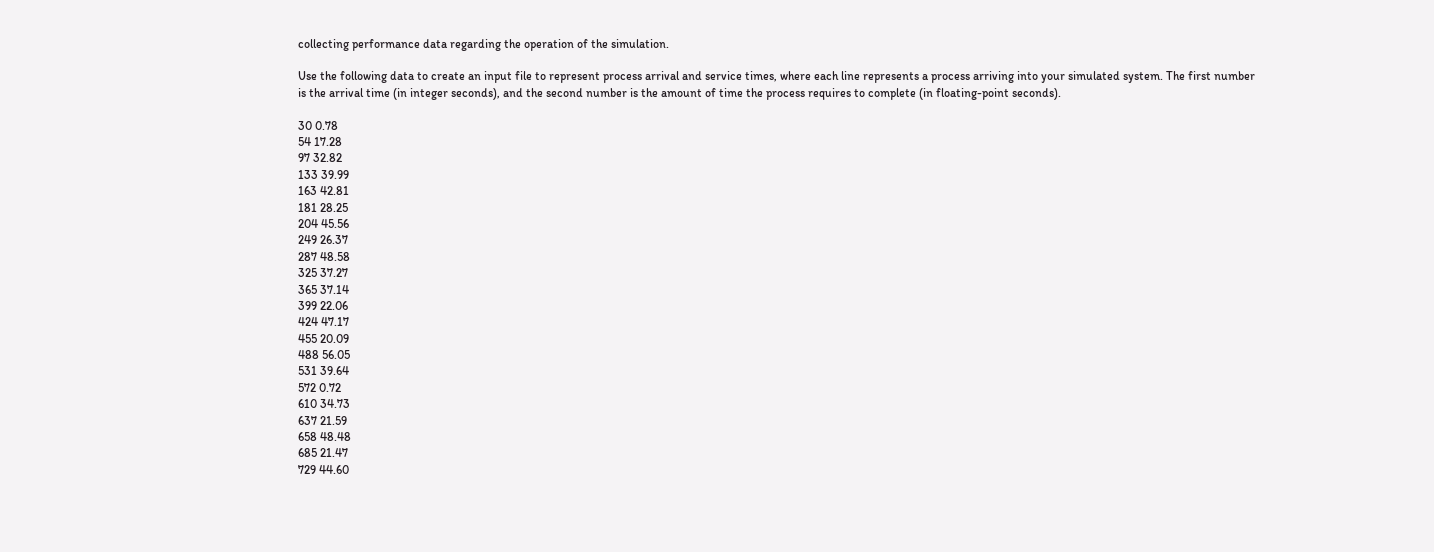collecting performance data regarding the operation of the simulation.

Use the following data to create an input file to represent process arrival and service times, where each line represents a process arriving into your simulated system. The first number is the arrival time (in integer seconds), and the second number is the amount of time the process requires to complete (in floating-point seconds).

30 0.78
54 17.28
97 32.82
133 39.99
163 42.81
181 28.25
204 45.56
249 26.37
287 48.58
325 37.27
365 37.14
399 22.06
424 47.17
455 20.09
488 56.05
531 39.64
572 0.72
610 34.73
637 21.59
658 48.48
685 21.47
729 44.60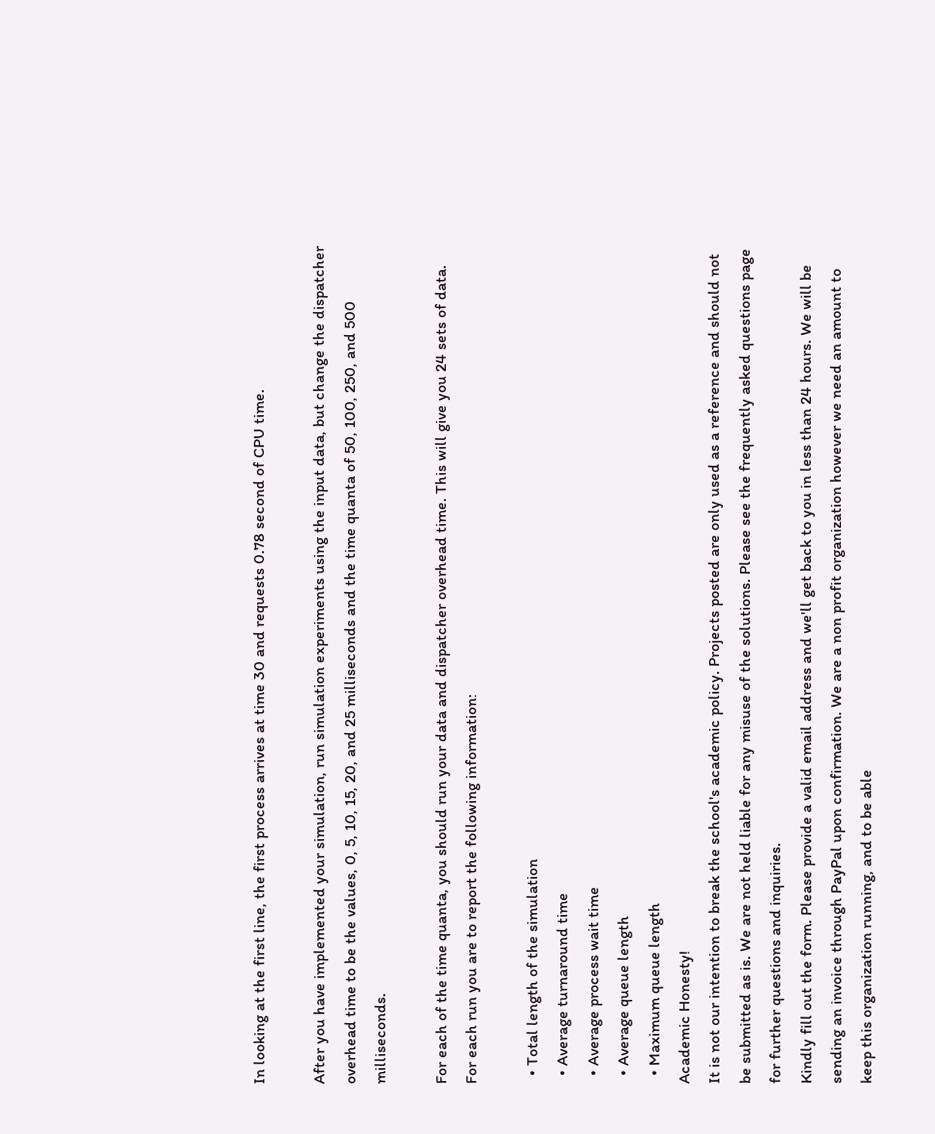In looking at the first line, the first process arrives at time 30 and requests 0.78 second of CPU time.

After you have implemented your simulation, run simulation experiments using the input data, but change the dispatcher overhead time to be the values, 0, 5, 10, 15, 20, and 25 milliseconds and the time quanta of 50, 100, 250, and 500 milliseconds.

For each of the time quanta, you should run your data and dispatcher overhead time. This will give you 24 sets of data. For each run you are to report the following information:

  • Total length of the simulation
  • Average turnaround time
  • Average process wait time
  • Average queue length
  • Maximum queue length
Academic Honesty!
It is not our intention to break the school's academic policy. Projects posted are only used as a reference and should not be submitted as is. We are not held liable for any misuse of the solutions. Please see the frequently asked questions page for further questions and inquiries.
Kindly fill out the form. Please provide a valid email address and we'll get back to you in less than 24 hours. We will be sending an invoice through PayPal upon confirmation. We are a non profit organization however we need an amount to keep this organization running, and to be able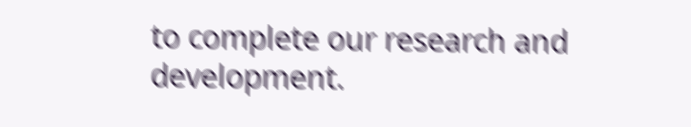to complete our research and development.